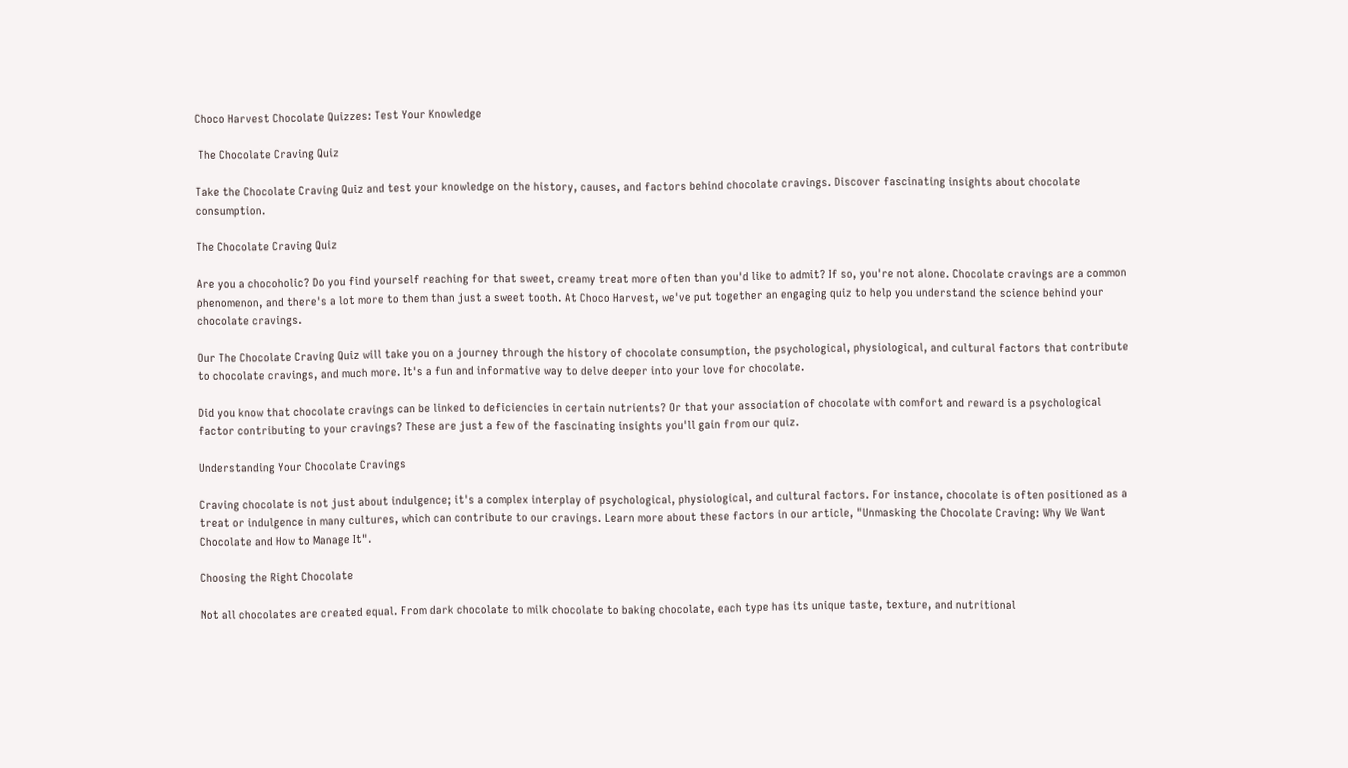Choco Harvest Chocolate Quizzes: Test Your Knowledge

 The Chocolate Craving Quiz

Take the Chocolate Craving Quiz and test your knowledge on the history, causes, and factors behind chocolate cravings. Discover fascinating insights about chocolate consumption.

The Chocolate Craving Quiz

Are you a chocoholic? Do you find yourself reaching for that sweet, creamy treat more often than you'd like to admit? If so, you're not alone. Chocolate cravings are a common phenomenon, and there's a lot more to them than just a sweet tooth. At Choco Harvest, we've put together an engaging quiz to help you understand the science behind your chocolate cravings.

Our The Chocolate Craving Quiz will take you on a journey through the history of chocolate consumption, the psychological, physiological, and cultural factors that contribute to chocolate cravings, and much more. It's a fun and informative way to delve deeper into your love for chocolate.

Did you know that chocolate cravings can be linked to deficiencies in certain nutrients? Or that your association of chocolate with comfort and reward is a psychological factor contributing to your cravings? These are just a few of the fascinating insights you'll gain from our quiz.

Understanding Your Chocolate Cravings

Craving chocolate is not just about indulgence; it's a complex interplay of psychological, physiological, and cultural factors. For instance, chocolate is often positioned as a treat or indulgence in many cultures, which can contribute to our cravings. Learn more about these factors in our article, "Unmasking the Chocolate Craving: Why We Want Chocolate and How to Manage It".

Choosing the Right Chocolate

Not all chocolates are created equal. From dark chocolate to milk chocolate to baking chocolate, each type has its unique taste, texture, and nutritional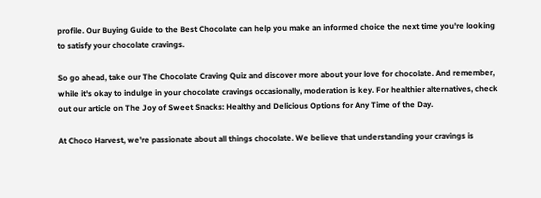profile. Our Buying Guide to the Best Chocolate can help you make an informed choice the next time you're looking to satisfy your chocolate cravings.

So go ahead, take our The Chocolate Craving Quiz and discover more about your love for chocolate. And remember, while it's okay to indulge in your chocolate cravings occasionally, moderation is key. For healthier alternatives, check out our article on The Joy of Sweet Snacks: Healthy and Delicious Options for Any Time of the Day.

At Choco Harvest, we're passionate about all things chocolate. We believe that understanding your cravings is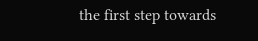the first step towards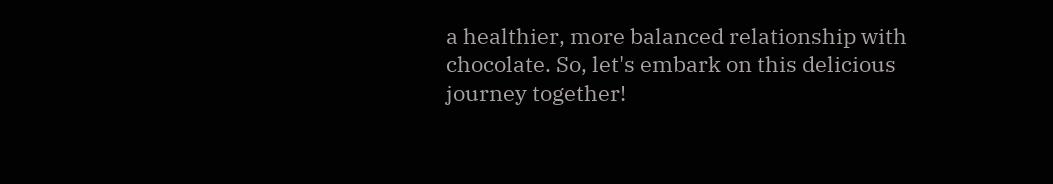a healthier, more balanced relationship with chocolate. So, let's embark on this delicious journey together!